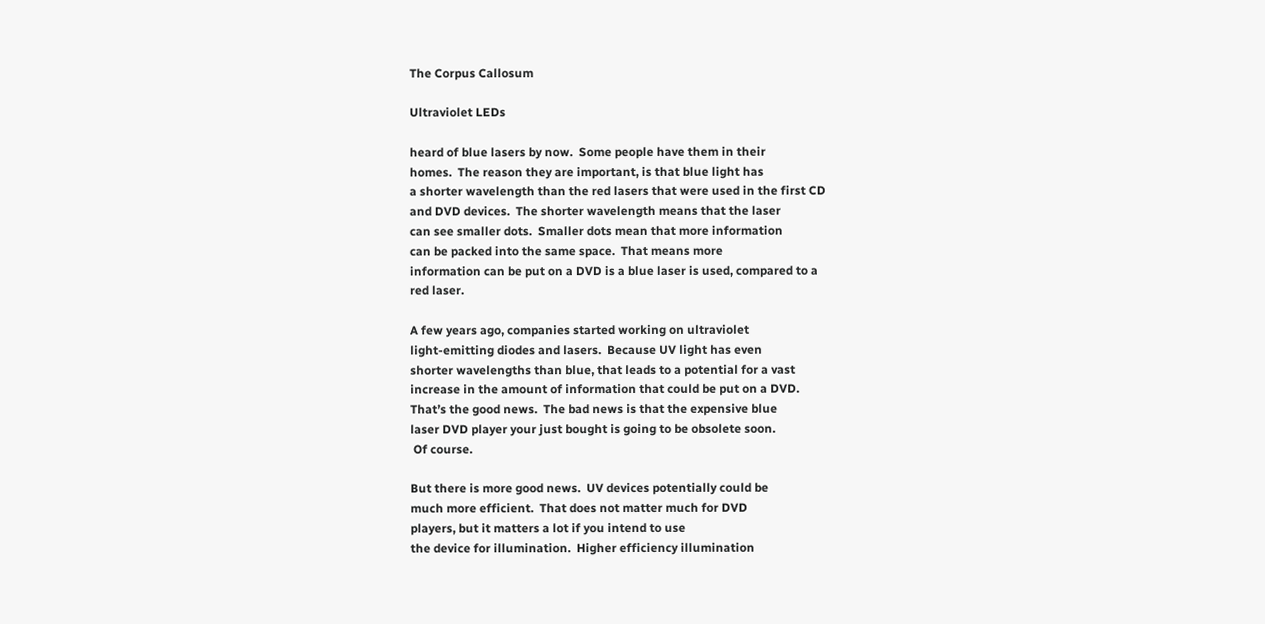The Corpus Callosum

Ultraviolet LEDs

heard of blue lasers by now.  Some people have them in their
homes.  The reason they are important, is that blue light has
a shorter wavelength than the red lasers that were used in the first CD
and DVD devices.  The shorter wavelength means that the laser
can see smaller dots.  Smaller dots mean that more information
can be packed into the same space.  That means more
information can be put on a DVD is a blue laser is used, compared to a
red laser.

A few years ago, companies started working on ultraviolet
light-emitting diodes and lasers.  Because UV light has even
shorter wavelengths than blue, that leads to a potential for a vast
increase in the amount of information that could be put on a DVD.
That’s the good news.  The bad news is that the expensive blue
laser DVD player your just bought is going to be obsolete soon.
 Of course.

But there is more good news.  UV devices potentially could be
much more efficient.  That does not matter much for DVD
players, but it matters a lot if you intend to use
the device for illumination.  Higher efficiency illumination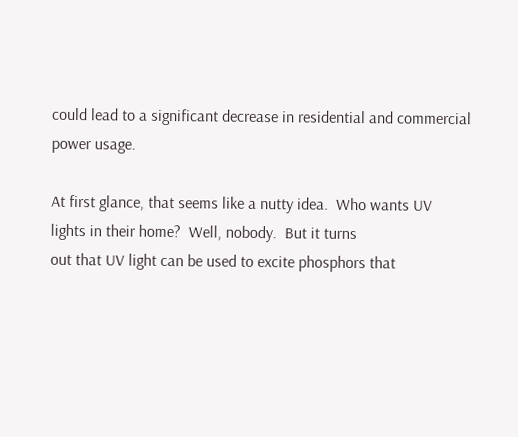could lead to a significant decrease in residential and commercial
power usage.

At first glance, that seems like a nutty idea.  Who wants UV
lights in their home?  Well, nobody.  But it turns
out that UV light can be used to excite phosphors that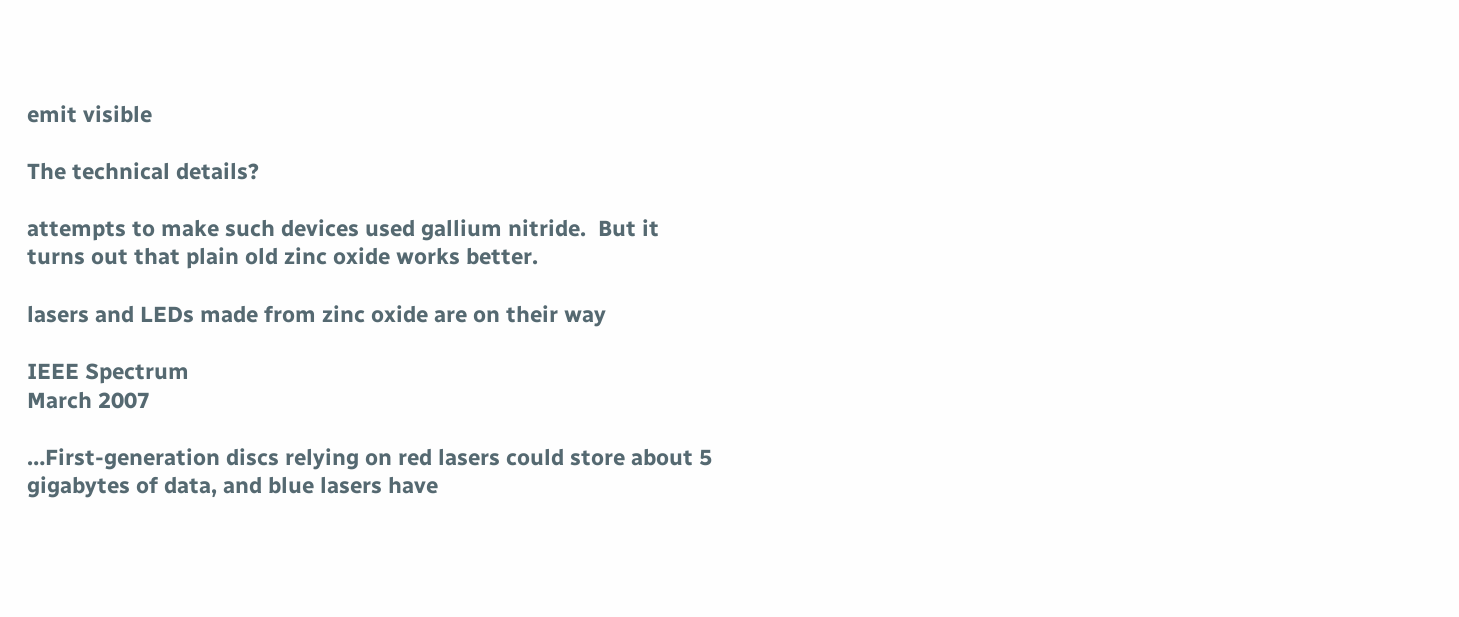emit visible

The technical details?

attempts to make such devices used gallium nitride.  But it
turns out that plain old zinc oxide works better.

lasers and LEDs made from zinc oxide are on their way

IEEE Spectrum
March 2007

…First-generation discs relying on red lasers could store about 5
gigabytes of data, and blue lasers have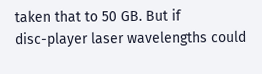taken that to 50 GB. But if
disc-player laser wavelengths could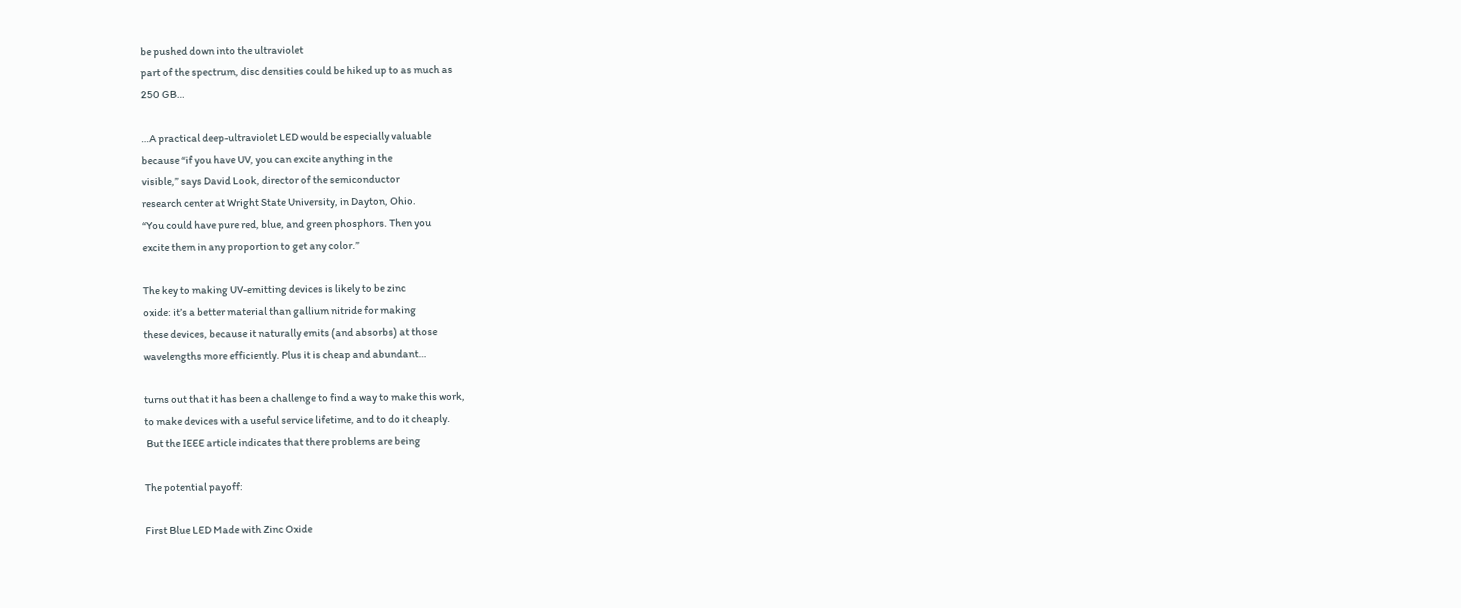be pushed down into the ultraviolet
part of the spectrum, disc densities could be hiked up to as much as
250 GB…

…A practical deep-ultraviolet LED would be especially valuable
because “if you have UV, you can excite anything in the
visible,” says David Look, director of the semiconductor
research center at Wright State University, in Dayton, Ohio.
“You could have pure red, blue, and green phosphors. Then you
excite them in any proportion to get any color.”

The key to making UV-emitting devices is likely to be zinc
oxide: it’s a better material than gallium nitride for making
these devices, because it naturally emits (and absorbs) at those
wavelengths more efficiently. Plus it is cheap and abundant…

turns out that it has been a challenge to find a way to make this work,
to make devices with a useful service lifetime, and to do it cheaply.
 But the IEEE article indicates that there problems are being

The potential payoff:

First Blue LED Made with Zinc Oxide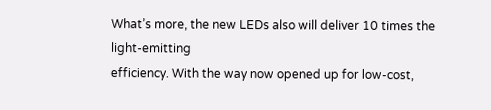What’s more, the new LEDs also will deliver 10 times the light-emitting
efficiency. With the way now opened up for low-cost,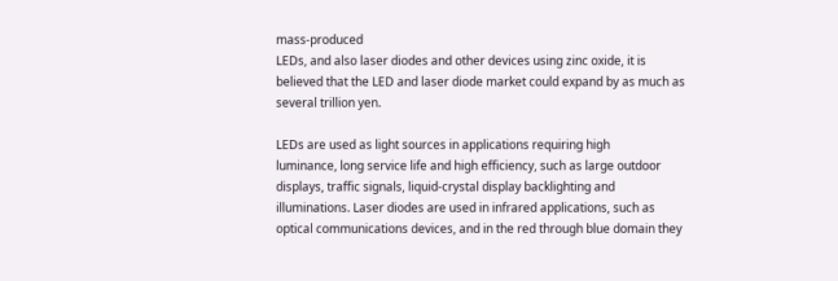mass-produced
LEDs, and also laser diodes and other devices using zinc oxide, it is
believed that the LED and laser diode market could expand by as much as
several trillion yen.

LEDs are used as light sources in applications requiring high
luminance, long service life and high efficiency, such as large outdoor
displays, traffic signals, liquid-crystal display backlighting and
illuminations. Laser diodes are used in infrared applications, such as
optical communications devices, and in the red through blue domain they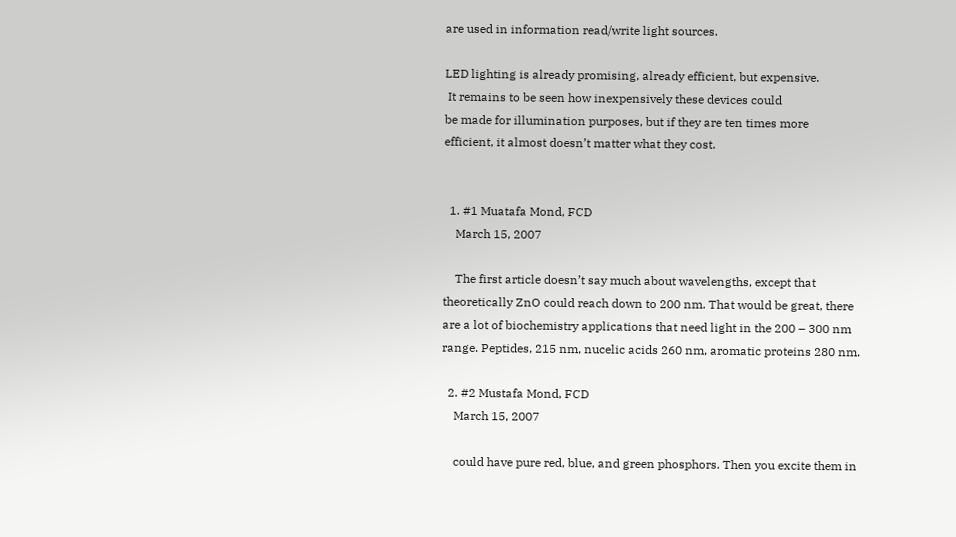are used in information read/write light sources.

LED lighting is already promising, already efficient, but expensive.
 It remains to be seen how inexpensively these devices could
be made for illumination purposes, but if they are ten times more
efficient, it almost doesn’t matter what they cost.


  1. #1 Muatafa Mond, FCD
    March 15, 2007

    The first article doesn’t say much about wavelengths, except that theoretically ZnO could reach down to 200 nm. That would be great, there are a lot of biochemistry applications that need light in the 200 – 300 nm range. Peptides, 215 nm, nucelic acids 260 nm, aromatic proteins 280 nm.

  2. #2 Mustafa Mond, FCD
    March 15, 2007

    could have pure red, blue, and green phosphors. Then you excite them in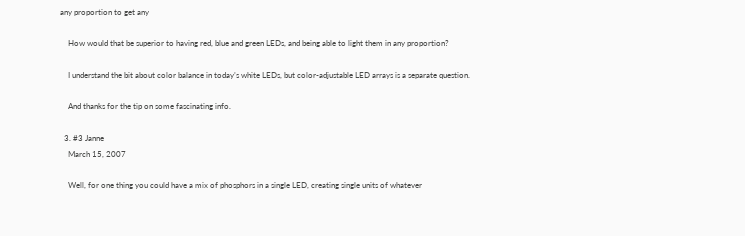any proportion to get any

    How would that be superior to having red, blue and green LEDs, and being able to light them in any proportion?

    I understand the bit about color balance in today’s white LEDs, but color-adjustable LED arrays is a separate question.

    And thanks for the tip on some fascinating info.

  3. #3 Janne
    March 15, 2007

    Well, for one thing you could have a mix of phosphors in a single LED, creating single units of whatever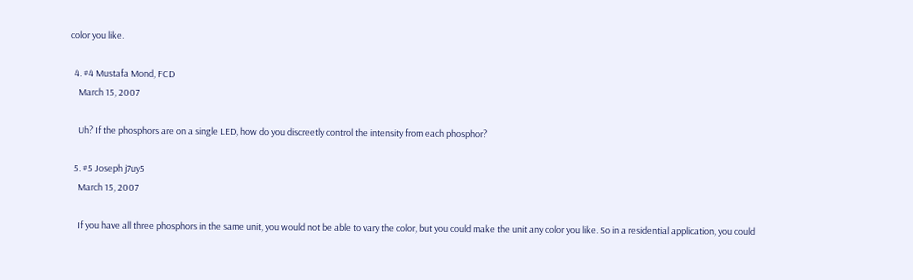color you like.

  4. #4 Mustafa Mond, FCD
    March 15, 2007

    Uh? If the phosphors are on a single LED, how do you discreetly control the intensity from each phosphor?

  5. #5 Joseph j7uy5
    March 15, 2007

    If you have all three phosphors in the same unit, you would not be able to vary the color, but you could make the unit any color you like. So in a residential application, you could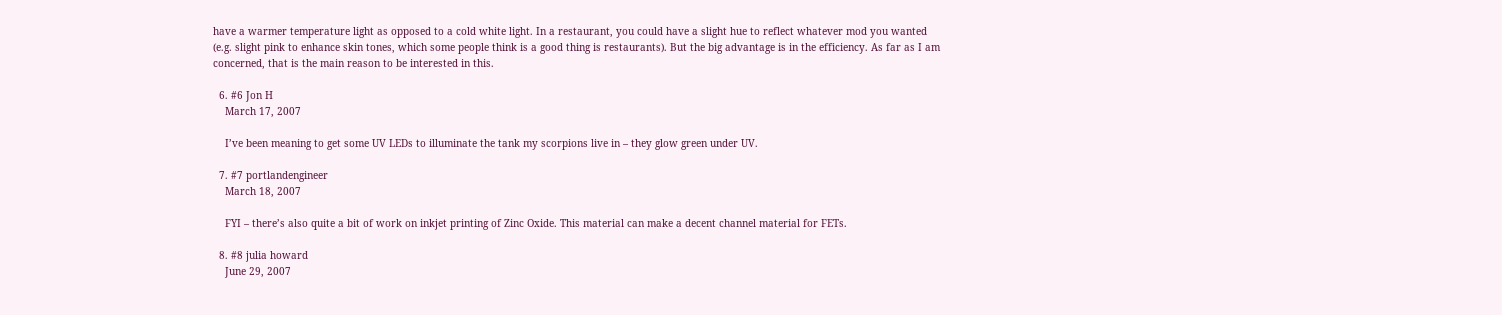have a warmer temperature light as opposed to a cold white light. In a restaurant, you could have a slight hue to reflect whatever mod you wanted (e.g. slight pink to enhance skin tones, which some people think is a good thing is restaurants). But the big advantage is in the efficiency. As far as I am concerned, that is the main reason to be interested in this.

  6. #6 Jon H
    March 17, 2007

    I’ve been meaning to get some UV LEDs to illuminate the tank my scorpions live in – they glow green under UV.

  7. #7 portlandengineer
    March 18, 2007

    FYI – there’s also quite a bit of work on inkjet printing of Zinc Oxide. This material can make a decent channel material for FETs.

  8. #8 julia howard
    June 29, 2007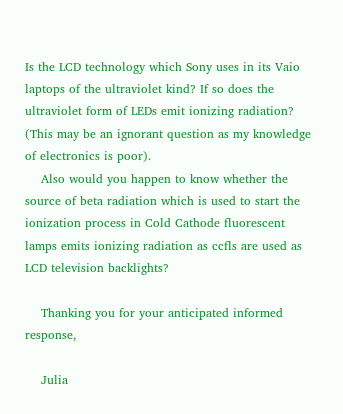Is the LCD technology which Sony uses in its Vaio laptops of the ultraviolet kind? If so does the ultraviolet form of LEDs emit ionizing radiation? (This may be an ignorant question as my knowledge of electronics is poor).
    Also would you happen to know whether the source of beta radiation which is used to start the ionization process in Cold Cathode fluorescent lamps emits ionizing radiation as ccfls are used as LCD television backlights?

    Thanking you for your anticipated informed response,

    Julia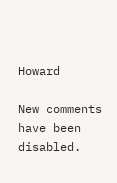Howard

New comments have been disabled.